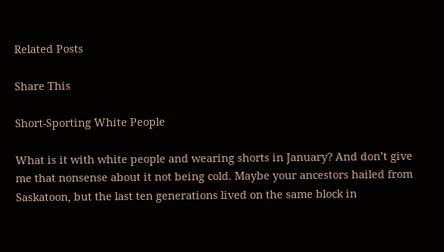Related Posts

Share This

Short-Sporting White People

What is it with white people and wearing shorts in January? And don’t give me that nonsense about it not being cold. Maybe your ancestors hailed from Saskatoon, but the last ten generations lived on the same block in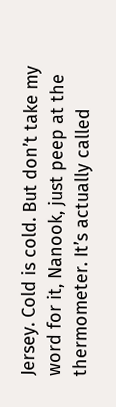Jersey. Cold is cold. But don’t take my word for it, Nanook, just peep at the thermometer. It’s actually called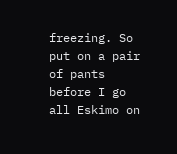freezing. So put on a pair of pants before I go all Eskimo on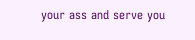your ass and serve you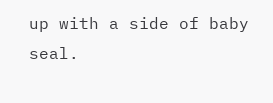up with a side of baby seal.